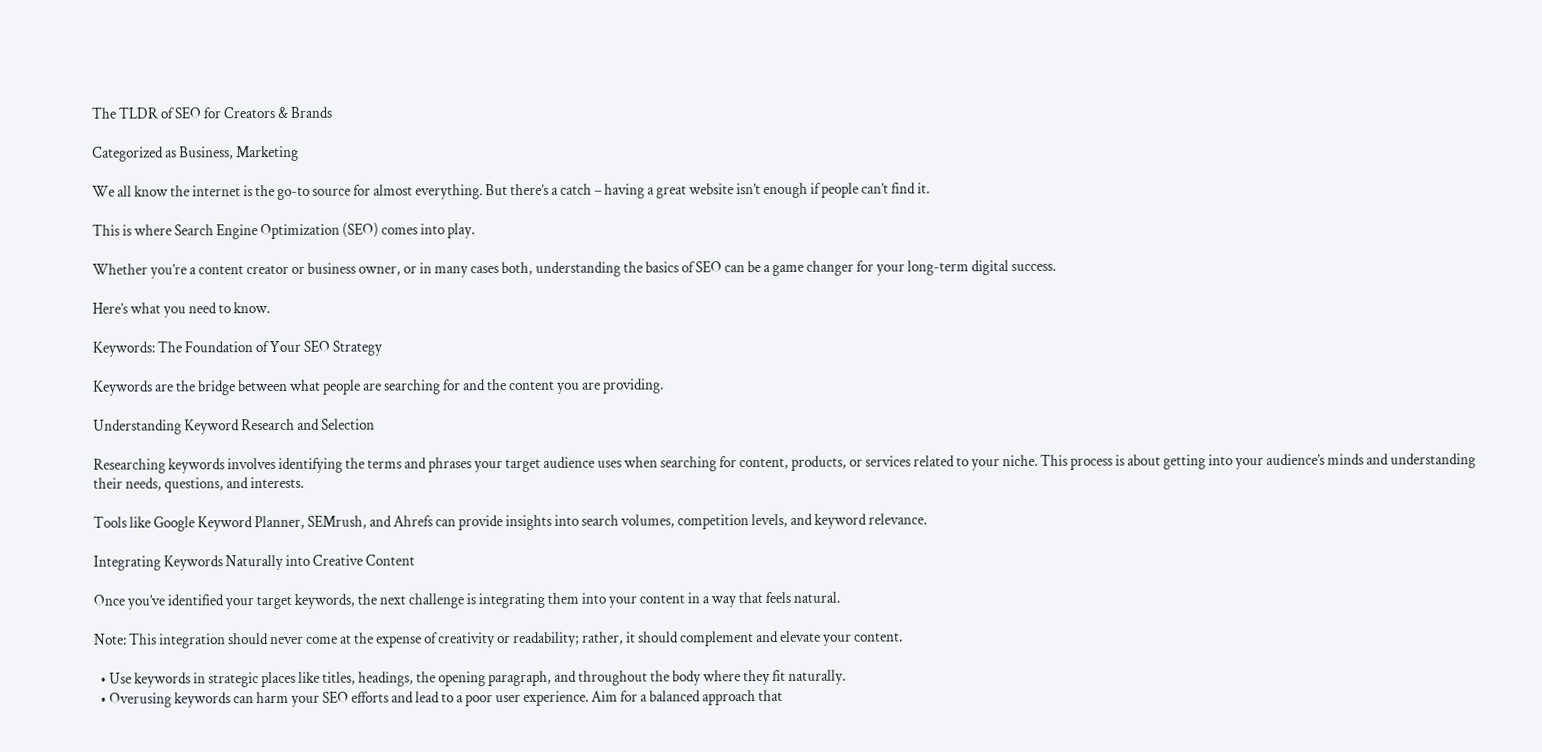The TLDR of SEO for Creators & Brands

Categorized as Business, Marketing

We all know the internet is the go-to source for almost everything. But there’s a catch – having a great website isn’t enough if people can’t find it.

This is where Search Engine Optimization (SEO) comes into play.

Whether you’re a content creator or business owner, or in many cases both, understanding the basics of SEO can be a game changer for your long-term digital success.

Here’s what you need to know.

Keywords: The Foundation of Your SEO Strategy

Keywords are the bridge between what people are searching for and the content you are providing.

Understanding Keyword Research and Selection

Researching keywords involves identifying the terms and phrases your target audience uses when searching for content, products, or services related to your niche. This process is about getting into your audience’s minds and understanding their needs, questions, and interests.

Tools like Google Keyword Planner, SEMrush, and Ahrefs can provide insights into search volumes, competition levels, and keyword relevance.

Integrating Keywords Naturally into Creative Content

Once you’ve identified your target keywords, the next challenge is integrating them into your content in a way that feels natural.

Note: This integration should never come at the expense of creativity or readability; rather, it should complement and elevate your content.

  • Use keywords in strategic places like titles, headings, the opening paragraph, and throughout the body where they fit naturally.
  • Overusing keywords can harm your SEO efforts and lead to a poor user experience. Aim for a balanced approach that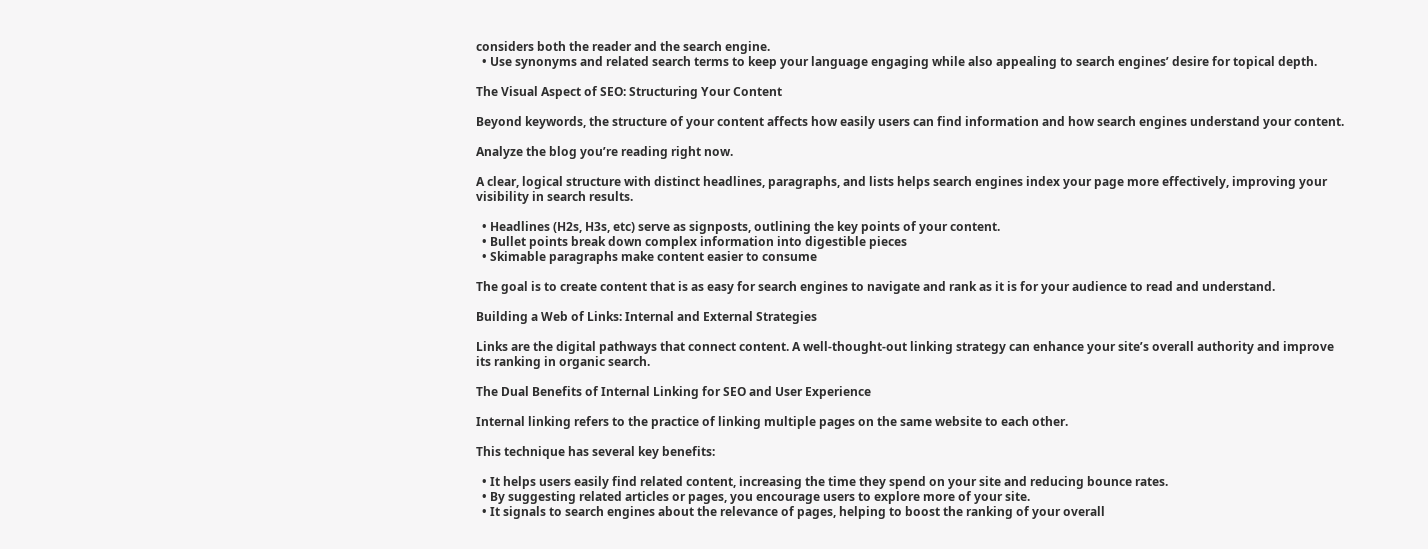considers both the reader and the search engine.
  • Use synonyms and related search terms to keep your language engaging while also appealing to search engines’ desire for topical depth.

The Visual Aspect of SEO: Structuring Your Content

Beyond keywords, the structure of your content affects how easily users can find information and how search engines understand your content.

Analyze the blog you’re reading right now.

A clear, logical structure with distinct headlines, paragraphs, and lists helps search engines index your page more effectively, improving your visibility in search results.

  • Headlines (H2s, H3s, etc) serve as signposts, outlining the key points of your content.
  • Bullet points break down complex information into digestible pieces
  • Skimable paragraphs make content easier to consume

The goal is to create content that is as easy for search engines to navigate and rank as it is for your audience to read and understand.

Building a Web of Links: Internal and External Strategies

Links are the digital pathways that connect content. A well-thought-out linking strategy can enhance your site’s overall authority and improve its ranking in organic search.

The Dual Benefits of Internal Linking for SEO and User Experience

Internal linking refers to the practice of linking multiple pages on the same website to each other.

This technique has several key benefits:

  • It helps users easily find related content, increasing the time they spend on your site and reducing bounce rates.
  • By suggesting related articles or pages, you encourage users to explore more of your site.
  • It signals to search engines about the relevance of pages, helping to boost the ranking of your overall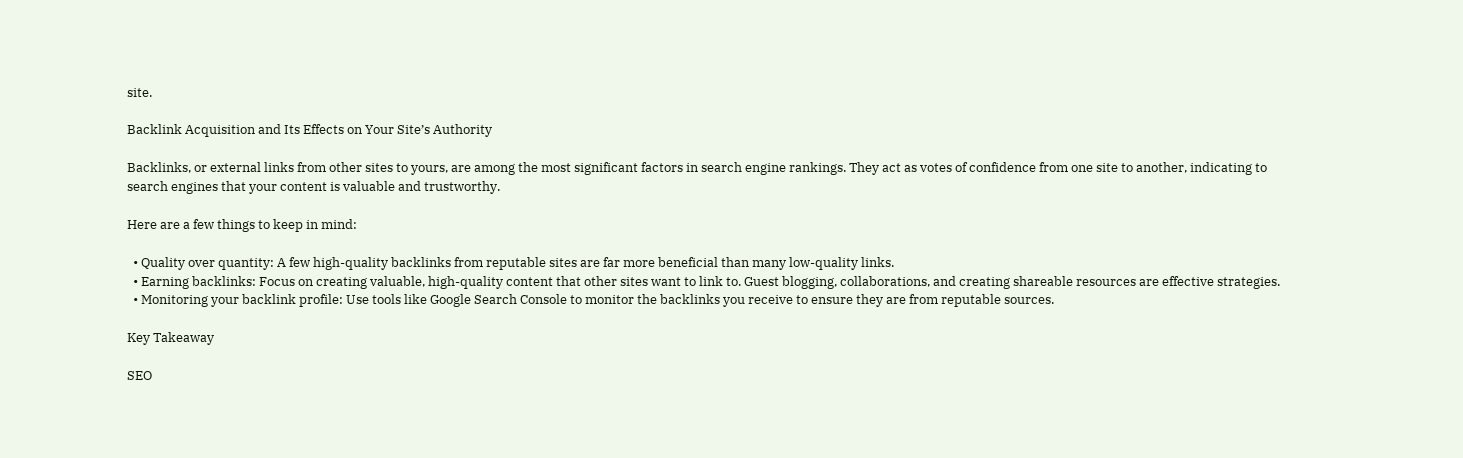site.

Backlink Acquisition and Its Effects on Your Site’s Authority

Backlinks, or external links from other sites to yours, are among the most significant factors in search engine rankings. They act as votes of confidence from one site to another, indicating to search engines that your content is valuable and trustworthy.

Here are a few things to keep in mind:

  • Quality over quantity: A few high-quality backlinks from reputable sites are far more beneficial than many low-quality links.
  • Earning backlinks: Focus on creating valuable, high-quality content that other sites want to link to. Guest blogging, collaborations, and creating shareable resources are effective strategies.
  • Monitoring your backlink profile: Use tools like Google Search Console to monitor the backlinks you receive to ensure they are from reputable sources.

Key Takeaway

SEO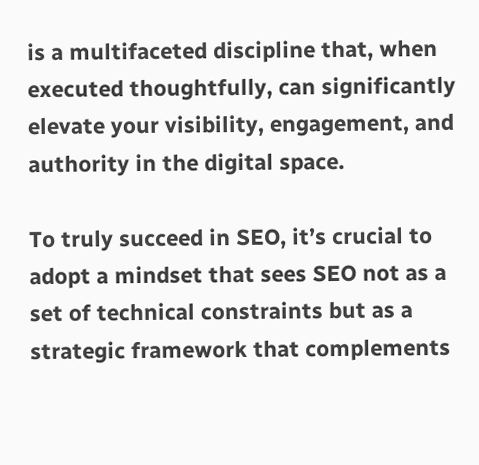is a multifaceted discipline that, when executed thoughtfully, can significantly elevate your visibility, engagement, and authority in the digital space.

To truly succeed in SEO, it’s crucial to adopt a mindset that sees SEO not as a set of technical constraints but as a strategic framework that complements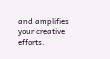and amplifies your creative efforts.